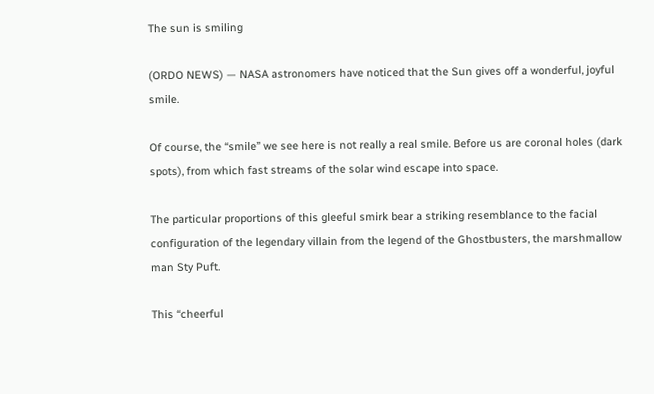The sun is smiling

(ORDO NEWS) — NASA astronomers have noticed that the Sun gives off a wonderful, joyful smile.

Of course, the “smile” we see here is not really a real smile. Before us are coronal holes (dark spots), from which fast streams of the solar wind escape into space.

The particular proportions of this gleeful smirk bear a striking resemblance to the facial configuration of the legendary villain from the legend of the Ghostbusters, the marshmallow man Sty Puft.

This “cheerful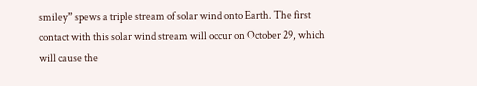smiley” spews a triple stream of solar wind onto Earth. The first contact with this solar wind stream will occur on October 29, which will cause the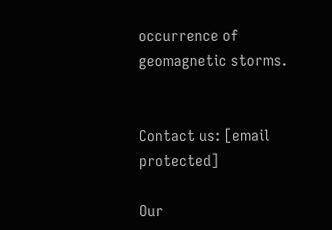occurrence of geomagnetic storms.


Contact us: [email protected]

Our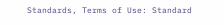Standards, Terms of Use: Standard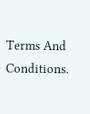Terms And Conditions.